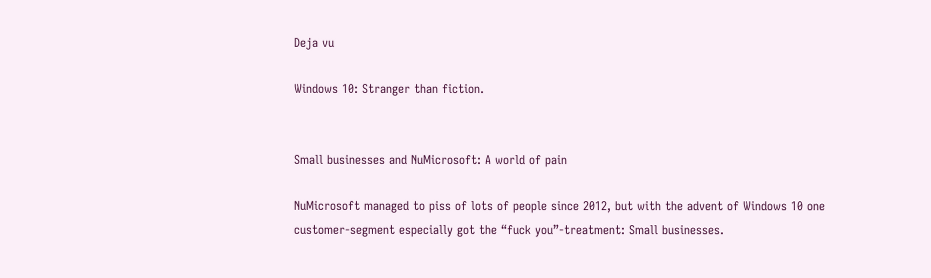Deja vu

Windows 10: Stranger than fiction.


Small businesses and NuMicrosoft: A world of pain

NuMicrosoft managed to piss of lots of people since 2012, but with the advent of Windows 10 one customer-segment especially got the “fuck you”-treatment: Small businesses.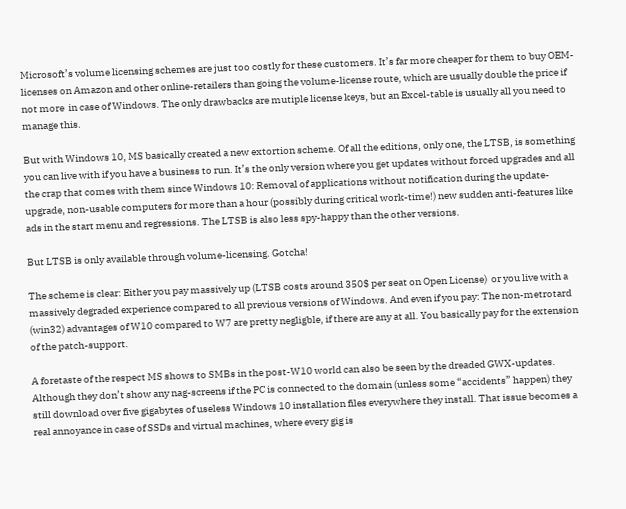Microsoft’s volume licensing schemes are just too costly for these customers. It’s far more cheaper for them to buy OEM-licenses on Amazon and other online-retailers than going the volume-license route, which are usually double the price if not more  in case of Windows. The only drawbacks are mutiple license keys, but an Excel-table is usually all you need to manage this.

But with Windows 10, MS basically created a new extortion scheme. Of all the editions, only one, the LTSB, is something you can live with if you have a business to run. It’s the only version where you get updates without forced upgrades and all the crap that comes with them since Windows 10: Removal of applications without notification during the update-upgrade, non-usable computers for more than a hour (possibly during critical work-time!) new sudden anti-features like ads in the start menu and regressions. The LTSB is also less spy-happy than the other versions.

But LTSB is only available through volume-licensing. Gotcha!

The scheme is clear: Either you pay massively up (LTSB costs around 350$ per seat on Open License)  or you live with a massively degraded experience compared to all previous versions of Windows. And even if you pay: The non-metrotard (win32) advantages of W10 compared to W7 are pretty negligble, if there are any at all. You basically pay for the extension of the patch-support.

A foretaste of the respect MS shows to SMBs in the post-W10 world can also be seen by the dreaded GWX-updates. Although they don’t show any nag-screens if the PC is connected to the domain (unless some “accidents” happen) they still download over five gigabytes of useless Windows 10 installation files everywhere they install. That issue becomes a real annoyance in case of SSDs and virtual machines, where every gig is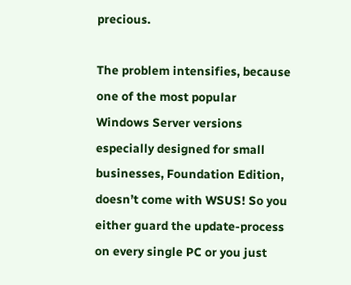precious.

The problem intensifies, because one of the most popular Windows Server versions especially designed for small businesses, Foundation Edition, doesn’t come with WSUS! So you either guard the update-process on every single PC or you just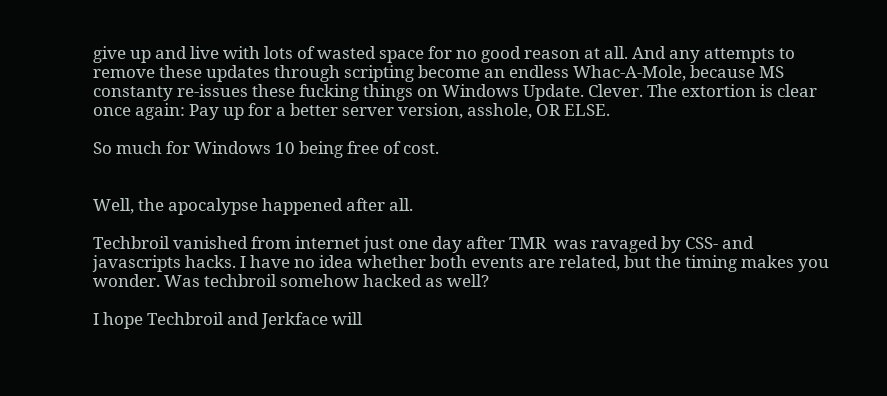give up and live with lots of wasted space for no good reason at all. And any attempts to remove these updates through scripting become an endless Whac-A-Mole, because MS constanty re-issues these fucking things on Windows Update. Clever. The extortion is clear once again: Pay up for a better server version, asshole, OR ELSE.

So much for Windows 10 being free of cost.


Well, the apocalypse happened after all.

Techbroil vanished from internet just one day after TMR  was ravaged by CSS- and javascripts hacks. I have no idea whether both events are related, but the timing makes you wonder. Was techbroil somehow hacked as well?

I hope Techbroil and Jerkface will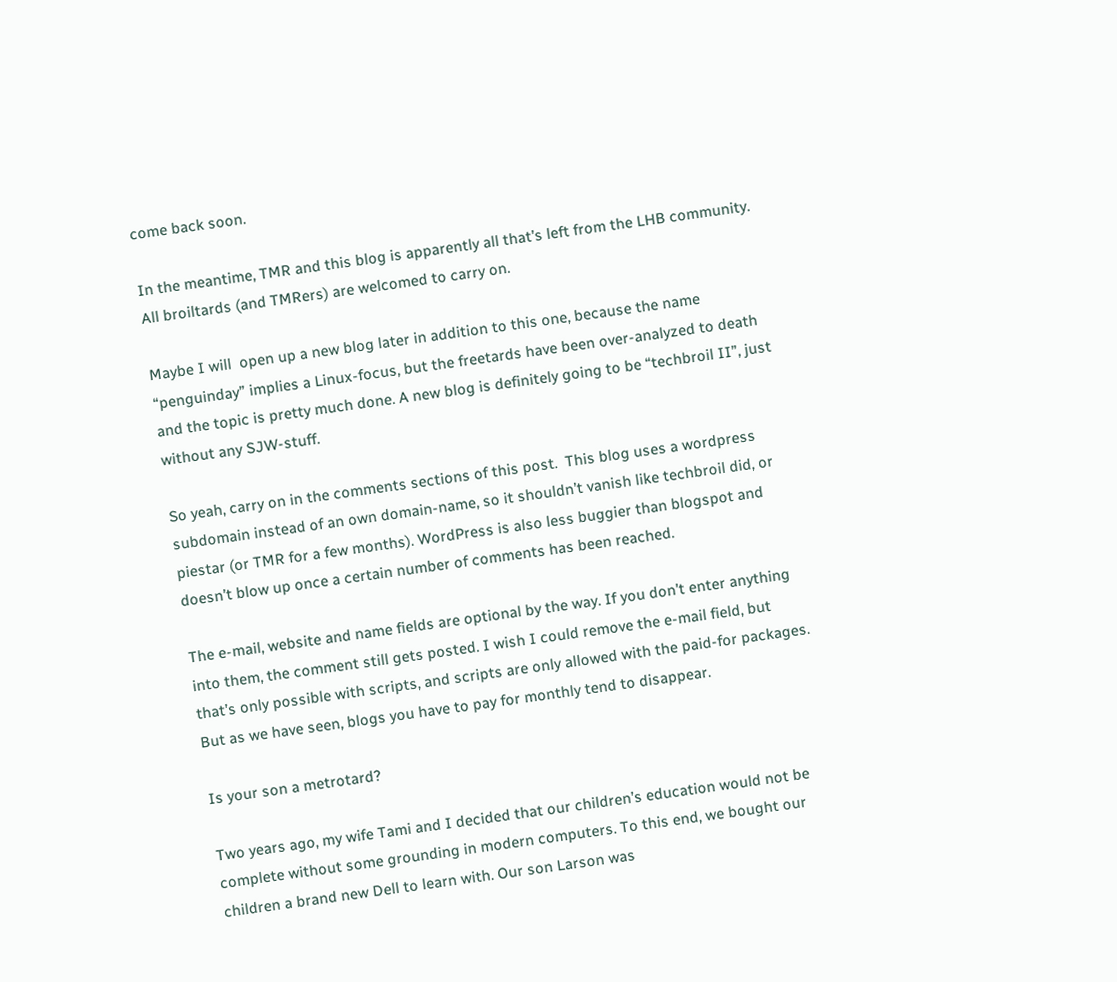come back soon.

In the meantime, TMR and this blog is apparently all that’s left from the LHB community. All broiltards (and TMRers) are welcomed to carry on.

Maybe I will  open up a new blog later in addition to this one, because the name “penguinday” implies a Linux-focus, but the freetards have been over-analyzed to death and the topic is pretty much done. A new blog is definitely going to be “techbroil II”, just without any SJW-stuff.

So yeah, carry on in the comments sections of this post.  This blog uses a wordpress subdomain instead of an own domain-name, so it shouldn’t vanish like techbroil did, or piestar (or TMR for a few months). WordPress is also less buggier than blogspot and doesn’t blow up once a certain number of comments has been reached.

The e-mail, website and name fields are optional by the way. If you don’t enter anything into them, the comment still gets posted. I wish I could remove the e-mail field, but that’s only possible with scripts, and scripts are only allowed with the paid-for packages. But as we have seen, blogs you have to pay for monthly tend to disappear.

Is your son a metrotard?

Two years ago, my wife Tami and I decided that our children’s education would not be complete without some grounding in modern computers. To this end, we bought our children a brand new Dell to learn with. Our son Larson was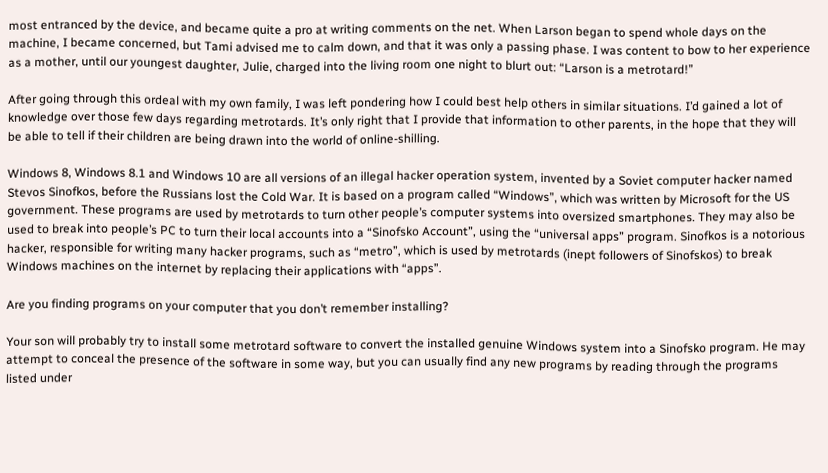most entranced by the device, and became quite a pro at writing comments on the net. When Larson began to spend whole days on the machine, I became concerned, but Tami advised me to calm down, and that it was only a passing phase. I was content to bow to her experience as a mother, until our youngest daughter, Julie, charged into the living room one night to blurt out: “Larson is a metrotard!”

After going through this ordeal with my own family, I was left pondering how I could best help others in similar situations. I’d gained a lot of knowledge over those few days regarding metrotards. It’s only right that I provide that information to other parents, in the hope that they will be able to tell if their children are being drawn into the world of online-shilling.

Windows 8, Windows 8.1 and Windows 10 are all versions of an illegal hacker operation system, invented by a Soviet computer hacker named Stevos Sinofkos, before the Russians lost the Cold War. It is based on a program called “Windows”, which was written by Microsoft for the US government. These programs are used by metrotards to turn other people’s computer systems into oversized smartphones. They may also be used to break into people’s PC to turn their local accounts into a “Sinofsko Account”, using the “universal apps” program. Sinofkos is a notorious hacker, responsible for writing many hacker programs, such as “metro”, which is used by metrotards (inept followers of Sinofskos) to break Windows machines on the internet by replacing their applications with “apps”.

Are you finding programs on your computer that you don’t remember installing?

Your son will probably try to install some metrotard software to convert the installed genuine Windows system into a Sinofsko program. He may attempt to conceal the presence of the software in some way, but you can usually find any new programs by reading through the programs listed under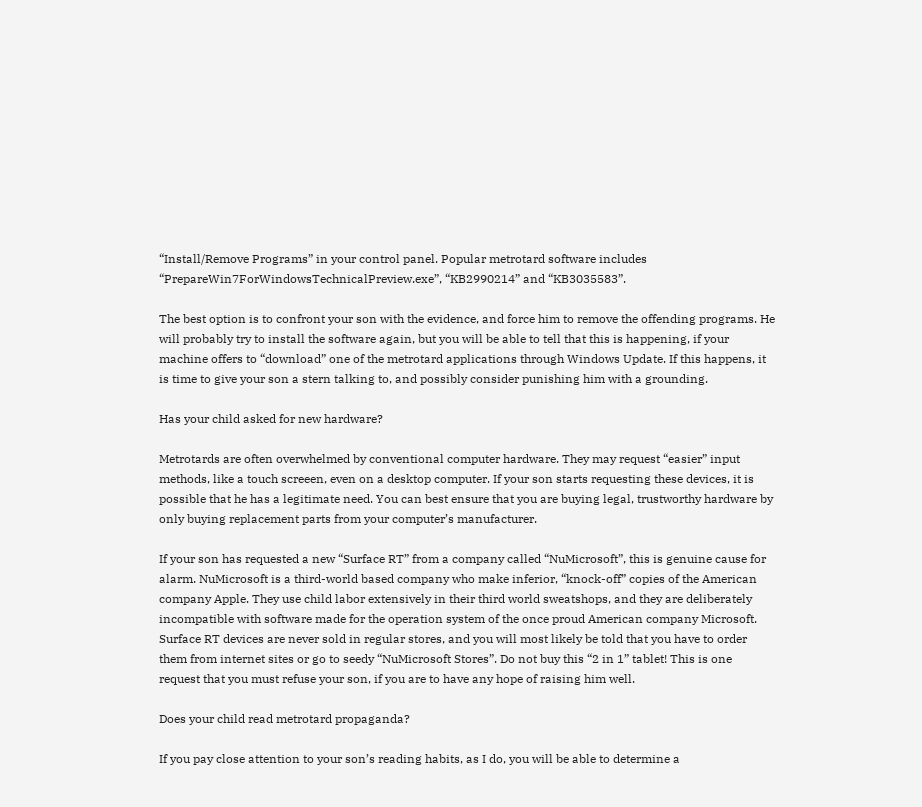“Install/Remove Programs” in your control panel. Popular metrotard software includes “PrepareWin7ForWindowsTechnicalPreview.exe”, “KB2990214” and “KB3035583”.

The best option is to confront your son with the evidence, and force him to remove the offending programs. He will probably try to install the software again, but you will be able to tell that this is happening, if your machine offers to “download” one of the metrotard applications through Windows Update. If this happens, it is time to give your son a stern talking to, and possibly consider punishing him with a grounding.

Has your child asked for new hardware?

Metrotards are often overwhelmed by conventional computer hardware. They may request “easier” input methods, like a touch screeen, even on a desktop computer. If your son starts requesting these devices, it is possible that he has a legitimate need. You can best ensure that you are buying legal, trustworthy hardware by only buying replacement parts from your computer’s manufacturer.

If your son has requested a new “Surface RT” from a company called “NuMicrosoft”, this is genuine cause for alarm. NuMicrosoft is a third-world based company who make inferior, “knock-off” copies of the American company Apple. They use child labor extensively in their third world sweatshops, and they are deliberately incompatible with software made for the operation system of the once proud American company Microsoft. Surface RT devices are never sold in regular stores, and you will most likely be told that you have to order them from internet sites or go to seedy “NuMicrosoft Stores”. Do not buy this “2 in 1” tablet! This is one request that you must refuse your son, if you are to have any hope of raising him well.

Does your child read metrotard propaganda?

If you pay close attention to your son’s reading habits, as I do, you will be able to determine a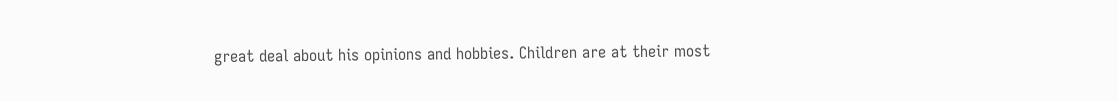great deal about his opinions and hobbies. Children are at their most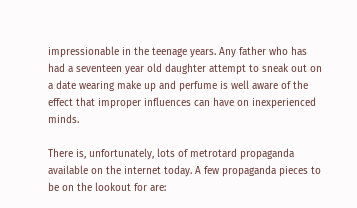impressionable in the teenage years. Any father who has had a seventeen year old daughter attempt to sneak out on a date wearing make up and perfume is well aware of the effect that improper influences can have on inexperienced minds.

There is, unfortunately, lots of metrotard propaganda available on the internet today. A few propaganda pieces to be on the lookout for are: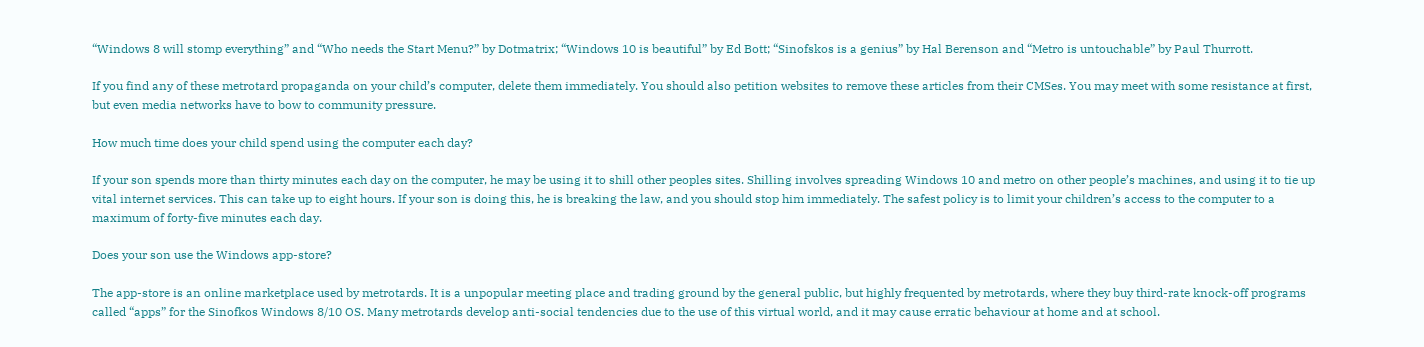“Windows 8 will stomp everything” and “Who needs the Start Menu?” by Dotmatrix; “Windows 10 is beautiful” by Ed Bott; “Sinofskos is a genius” by Hal Berenson and “Metro is untouchable” by Paul Thurrott.

If you find any of these metrotard propaganda on your child’s computer, delete them immediately. You should also petition websites to remove these articles from their CMSes. You may meet with some resistance at first, but even media networks have to bow to community pressure.

How much time does your child spend using the computer each day?

If your son spends more than thirty minutes each day on the computer, he may be using it to shill other peoples sites. Shilling involves spreading Windows 10 and metro on other people’s machines, and using it to tie up vital internet services. This can take up to eight hours. If your son is doing this, he is breaking the law, and you should stop him immediately. The safest policy is to limit your children’s access to the computer to a maximum of forty-five minutes each day.

Does your son use the Windows app-store?

The app-store is an online marketplace used by metrotards. It is a unpopular meeting place and trading ground by the general public, but highly frequented by metrotards, where they buy third-rate knock-off programs called “apps” for the Sinofkos Windows 8/10 OS. Many metrotards develop anti-social tendencies due to the use of this virtual world, and it may cause erratic behaviour at home and at school.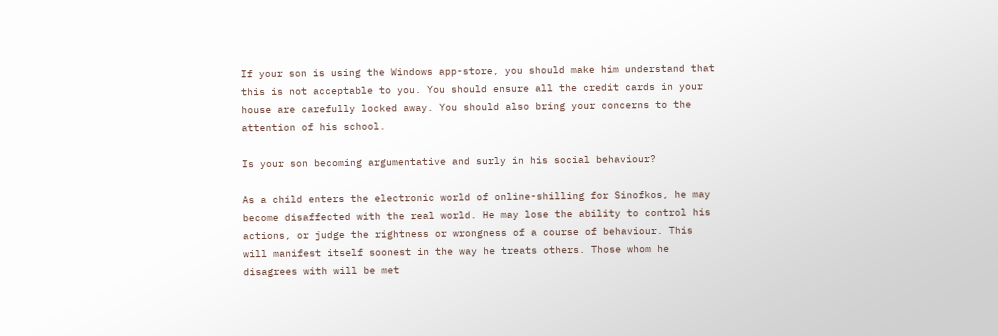If your son is using the Windows app-store, you should make him understand that this is not acceptable to you. You should ensure all the credit cards in your house are carefully locked away. You should also bring your concerns to the attention of his school.

Is your son becoming argumentative and surly in his social behaviour?

As a child enters the electronic world of online-shilling for Sinofkos, he may become disaffected with the real world. He may lose the ability to control his actions, or judge the rightness or wrongness of a course of behaviour. This will manifest itself soonest in the way he treats others. Those whom he disagrees with will be met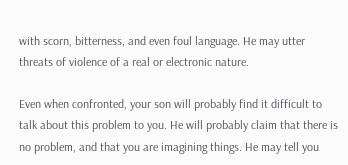with scorn, bitterness, and even foul language. He may utter threats of violence of a real or electronic nature.

Even when confronted, your son will probably find it difficult to talk about this problem to you. He will probably claim that there is no problem, and that you are imagining things. He may tell you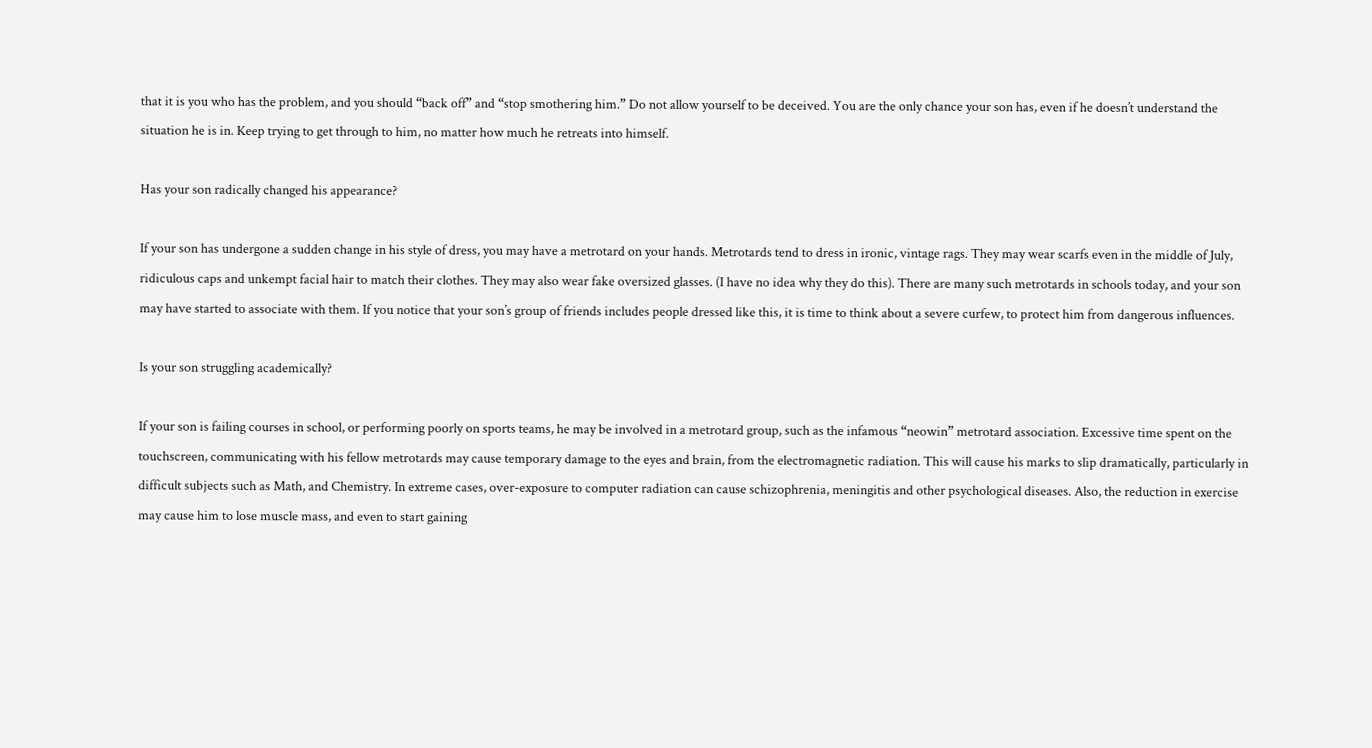that it is you who has the problem, and you should “back off” and “stop smothering him.” Do not allow yourself to be deceived. You are the only chance your son has, even if he doesn’t understand the situation he is in. Keep trying to get through to him, no matter how much he retreats into himself.

Has your son radically changed his appearance?

If your son has undergone a sudden change in his style of dress, you may have a metrotard on your hands. Metrotards tend to dress in ironic, vintage rags. They may wear scarfs even in the middle of July, ridiculous caps and unkempt facial hair to match their clothes. They may also wear fake oversized glasses. (I have no idea why they do this). There are many such metrotards in schools today, and your son may have started to associate with them. If you notice that your son’s group of friends includes people dressed like this, it is time to think about a severe curfew, to protect him from dangerous influences.

Is your son struggling academically?

If your son is failing courses in school, or performing poorly on sports teams, he may be involved in a metrotard group, such as the infamous “neowin” metrotard association. Excessive time spent on the touchscreen, communicating with his fellow metrotards may cause temporary damage to the eyes and brain, from the electromagnetic radiation. This will cause his marks to slip dramatically, particularly in difficult subjects such as Math, and Chemistry. In extreme cases, over-exposure to computer radiation can cause schizophrenia, meningitis and other psychological diseases. Also, the reduction in exercise may cause him to lose muscle mass, and even to start gaining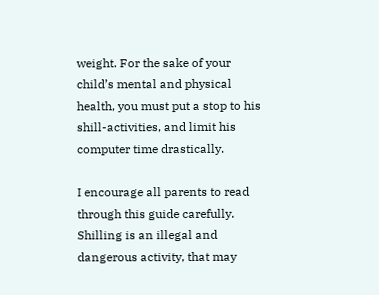weight. For the sake of your child’s mental and physical health, you must put a stop to his shill-activities, and limit his computer time drastically.

I encourage all parents to read through this guide carefully. Shilling is an illegal and dangerous activity, that may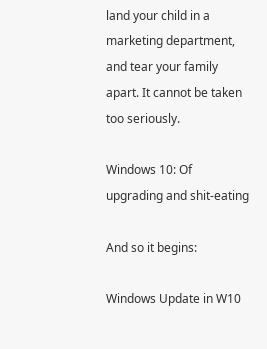land your child in a marketing department, and tear your family apart. It cannot be taken too seriously.

Windows 10: Of upgrading and shit-eating

And so it begins:

Windows Update in W10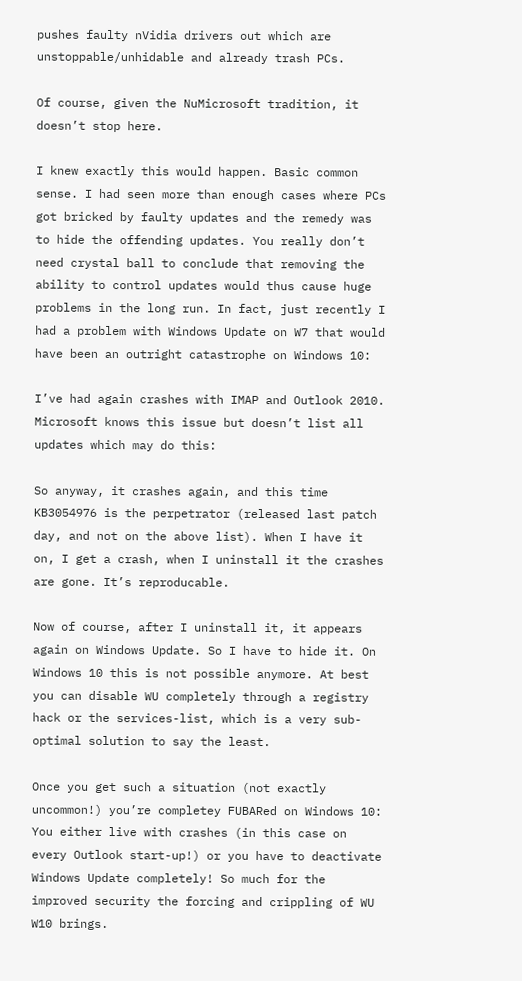pushes faulty nVidia drivers out which are unstoppable/unhidable and already trash PCs.

Of course, given the NuMicrosoft tradition, it doesn’t stop here.

I knew exactly this would happen. Basic common sense. I had seen more than enough cases where PCs got bricked by faulty updates and the remedy was to hide the offending updates. You really don’t need crystal ball to conclude that removing the ability to control updates would thus cause huge problems in the long run. In fact, just recently I had a problem with Windows Update on W7 that would have been an outright catastrophe on Windows 10:

I’ve had again crashes with IMAP and Outlook 2010. Microsoft knows this issue but doesn’t list all updates which may do this:

So anyway, it crashes again, and this time KB3054976 is the perpetrator (released last patch day, and not on the above list). When I have it on, I get a crash, when I uninstall it the crashes are gone. It’s reproducable.

Now of course, after I uninstall it, it appears again on Windows Update. So I have to hide it. On Windows 10 this is not possible anymore. At best you can disable WU completely through a registry hack or the services-list, which is a very sub-optimal solution to say the least.

Once you get such a situation (not exactly uncommon!) you’re completey FUBARed on Windows 10: You either live with crashes (in this case on every Outlook start-up!) or you have to deactivate Windows Update completely! So much for the improved security the forcing and crippling of WU W10 brings.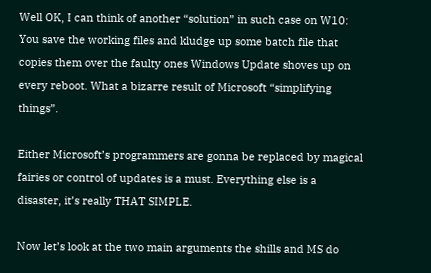Well OK, I can think of another “solution” in such case on W10: You save the working files and kludge up some batch file that copies them over the faulty ones Windows Update shoves up on every reboot. What a bizarre result of Microsoft “simplifying things”.

Either Microsoft’s programmers are gonna be replaced by magical fairies or control of updates is a must. Everything else is a disaster, it’s really THAT SIMPLE.

Now let’s look at the two main arguments the shills and MS do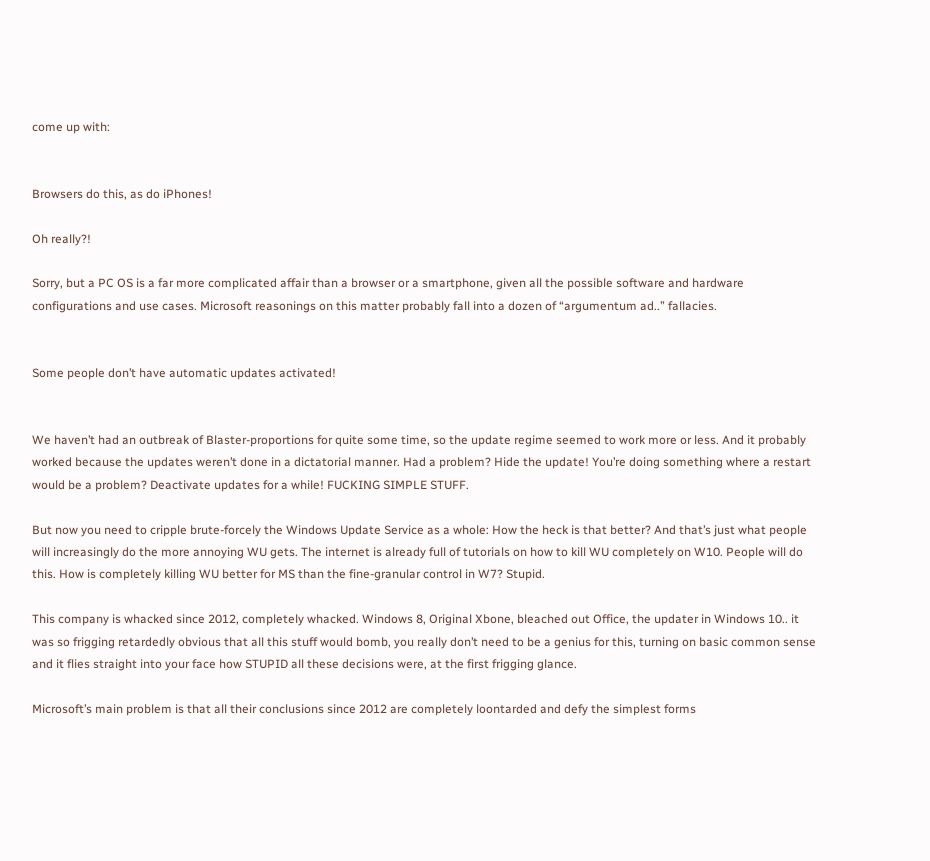come up with:


Browsers do this, as do iPhones!

Oh really?!

Sorry, but a PC OS is a far more complicated affair than a browser or a smartphone, given all the possible software and hardware configurations and use cases. Microsoft reasonings on this matter probably fall into a dozen of “argumentum ad..” fallacies.


Some people don’t have automatic updates activated!


We haven’t had an outbreak of Blaster-proportions for quite some time, so the update regime seemed to work more or less. And it probably worked because the updates weren’t done in a dictatorial manner. Had a problem? Hide the update! You’re doing something where a restart would be a problem? Deactivate updates for a while! FUCKING SIMPLE STUFF.

But now you need to cripple brute-forcely the Windows Update Service as a whole: How the heck is that better? And that’s just what people will increasingly do the more annoying WU gets. The internet is already full of tutorials on how to kill WU completely on W10. People will do this. How is completely killing WU better for MS than the fine-granular control in W7? Stupid.

This company is whacked since 2012, completely whacked. Windows 8, Original Xbone, bleached out Office, the updater in Windows 10.. it was so frigging retardedly obvious that all this stuff would bomb, you really don’t need to be a genius for this, turning on basic common sense and it flies straight into your face how STUPID all these decisions were, at the first frigging glance.

Microsoft’s main problem is that all their conclusions since 2012 are completely loontarded and defy the simplest forms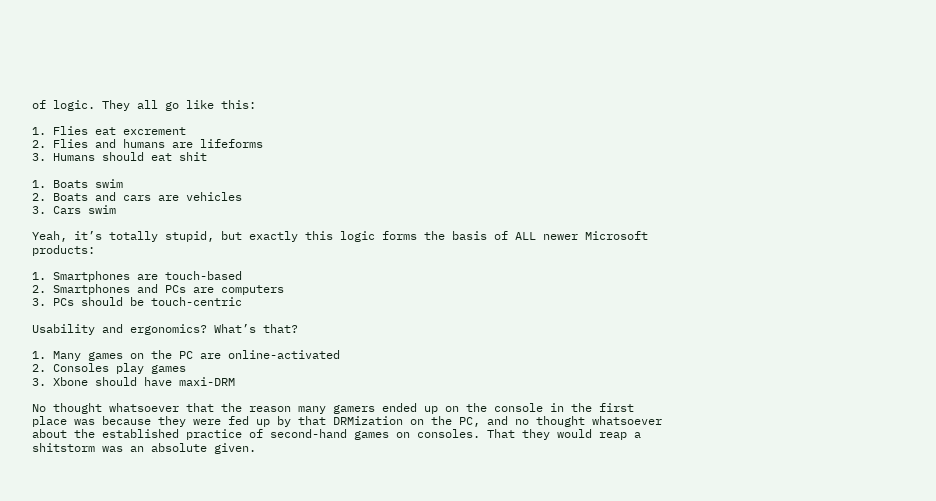of logic. They all go like this:

1. Flies eat excrement
2. Flies and humans are lifeforms
3. Humans should eat shit

1. Boats swim
2. Boats and cars are vehicles
3. Cars swim

Yeah, it’s totally stupid, but exactly this logic forms the basis of ALL newer Microsoft products:

1. Smartphones are touch-based
2. Smartphones and PCs are computers
3. PCs should be touch-centric

Usability and ergonomics? What’s that?

1. Many games on the PC are online-activated
2. Consoles play games
3. Xbone should have maxi-DRM

No thought whatsoever that the reason many gamers ended up on the console in the first place was because they were fed up by that DRMization on the PC, and no thought whatsoever about the established practice of second-hand games on consoles. That they would reap a shitstorm was an absolute given.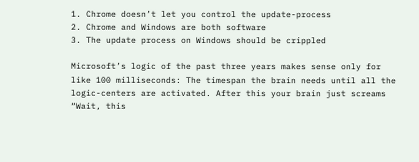1. Chrome doesn’t let you control the update-process
2. Chrome and Windows are both software
3. The update process on Windows should be crippled

Microsoft’s logic of the past three years makes sense only for like 100 milliseconds: The timespan the brain needs until all the logic-centers are activated. After this your brain just screams “Wait, this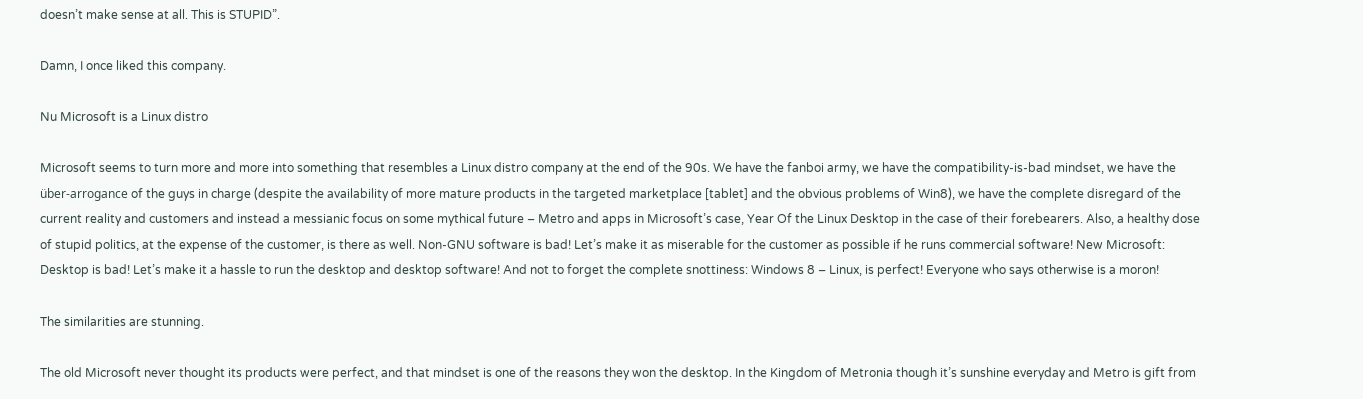doesn’t make sense at all. This is STUPID”.

Damn, I once liked this company.

Nu Microsoft is a Linux distro

Microsoft seems to turn more and more into something that resembles a Linux distro company at the end of the 90s. We have the fanboi army, we have the compatibility-is-bad mindset, we have the über-arrogance of the guys in charge (despite the availability of more mature products in the targeted marketplace [tablet] and the obvious problems of Win8), we have the complete disregard of the current reality and customers and instead a messianic focus on some mythical future – Metro and apps in Microsoft’s case, Year Of the Linux Desktop in the case of their forebearers. Also, a healthy dose of stupid politics, at the expense of the customer, is there as well. Non-GNU software is bad! Let’s make it as miserable for the customer as possible if he runs commercial software! New Microsoft: Desktop is bad! Let’s make it a hassle to run the desktop and desktop software! And not to forget the complete snottiness: Windows 8 – Linux, is perfect! Everyone who says otherwise is a moron!

The similarities are stunning.

The old Microsoft never thought its products were perfect, and that mindset is one of the reasons they won the desktop. In the Kingdom of Metronia though it’s sunshine everyday and Metro is gift from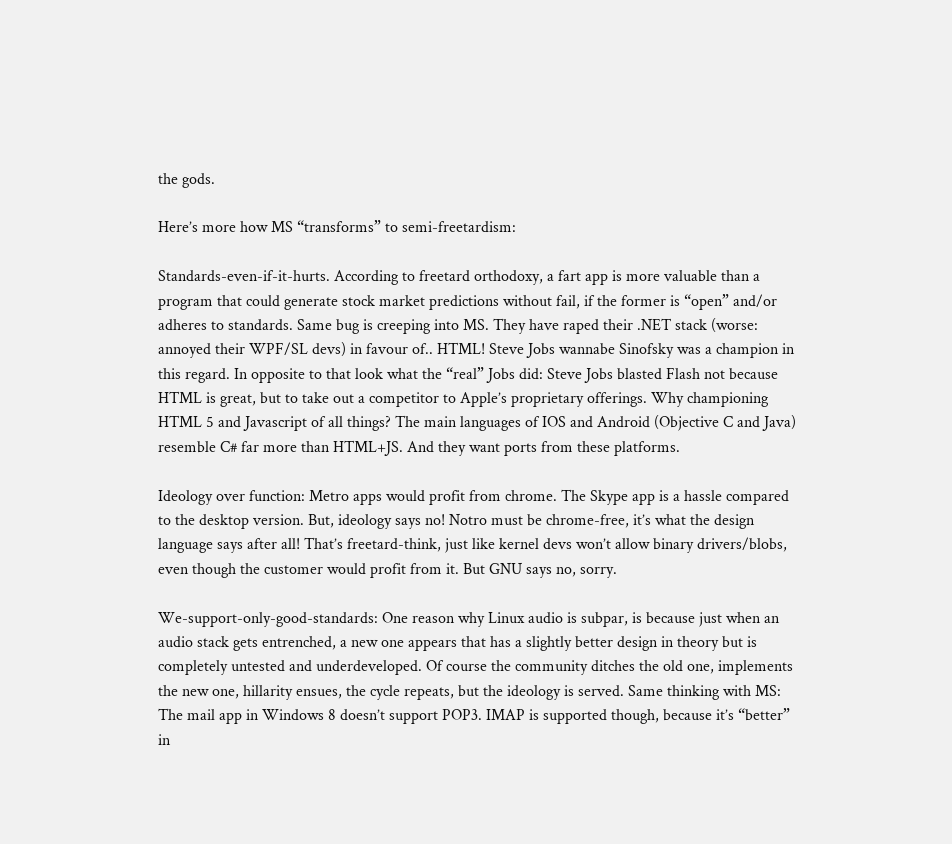the gods.

Here’s more how MS “transforms” to semi-freetardism:

Standards-even-if-it-hurts. According to freetard orthodoxy, a fart app is more valuable than a program that could generate stock market predictions without fail, if the former is “open” and/or adheres to standards. Same bug is creeping into MS. They have raped their .NET stack (worse: annoyed their WPF/SL devs) in favour of.. HTML! Steve Jobs wannabe Sinofsky was a champion in this regard. In opposite to that look what the “real” Jobs did: Steve Jobs blasted Flash not because HTML is great, but to take out a competitor to Apple’s proprietary offerings. Why championing HTML 5 and Javascript of all things? The main languages of IOS and Android (Objective C and Java) resemble C# far more than HTML+JS. And they want ports from these platforms.

Ideology over function: Metro apps would profit from chrome. The Skype app is a hassle compared to the desktop version. But, ideology says no! Notro must be chrome-free, it’s what the design language says after all! That’s freetard-think, just like kernel devs won’t allow binary drivers/blobs, even though the customer would profit from it. But GNU says no, sorry.

We-support-only-good-standards: One reason why Linux audio is subpar, is because just when an audio stack gets entrenched, a new one appears that has a slightly better design in theory but is completely untested and underdeveloped. Of course the community ditches the old one, implements the new one, hillarity ensues, the cycle repeats, but the ideology is served. Same thinking with MS: The mail app in Windows 8 doesn’t support POP3. IMAP is supported though, because it’s “better” in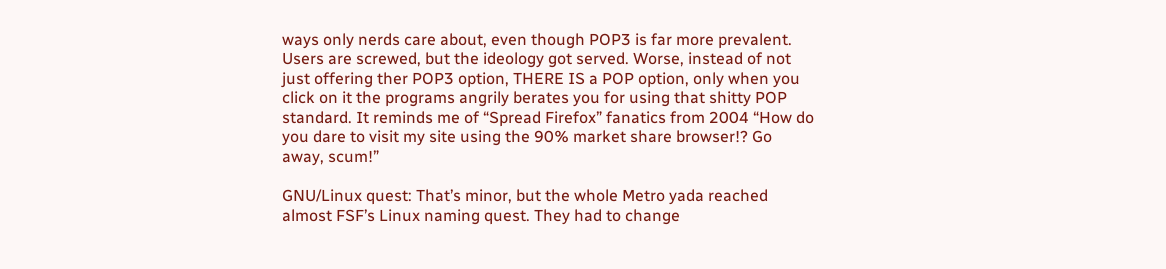ways only nerds care about, even though POP3 is far more prevalent. Users are screwed, but the ideology got served. Worse, instead of not just offering ther POP3 option, THERE IS a POP option, only when you click on it the programs angrily berates you for using that shitty POP standard. It reminds me of “Spread Firefox” fanatics from 2004 “How do you dare to visit my site using the 90% market share browser!? Go away, scum!”

GNU/Linux quest: That’s minor, but the whole Metro yada reached almost FSF’s Linux naming quest. They had to change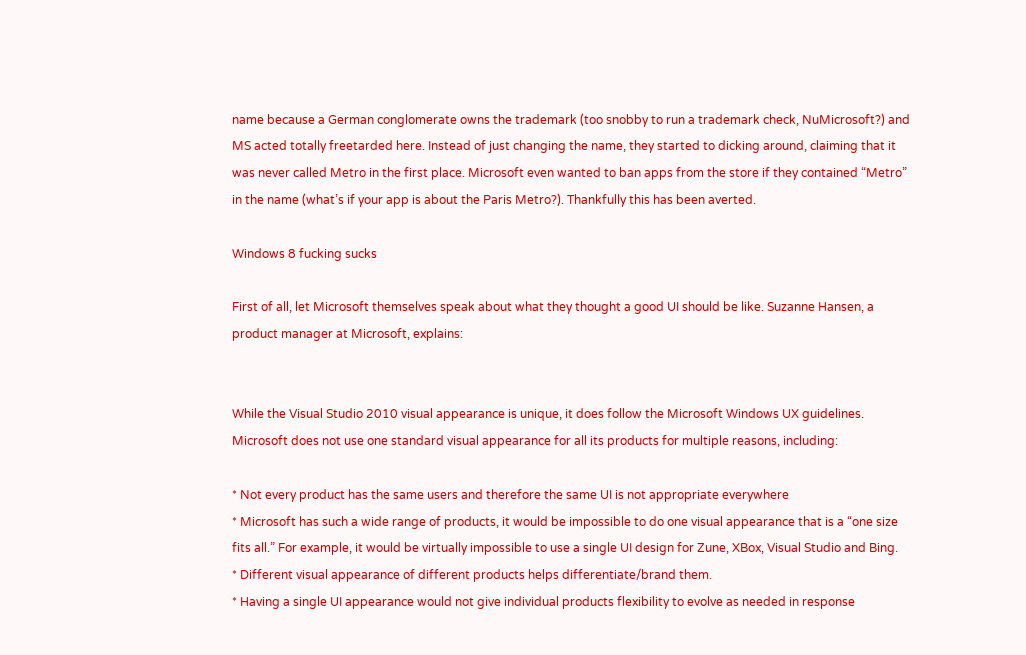name because a German conglomerate owns the trademark (too snobby to run a trademark check, NuMicrosoft?) and MS acted totally freetarded here. Instead of just changing the name, they started to dicking around, claiming that it was never called Metro in the first place. Microsoft even wanted to ban apps from the store if they contained “Metro” in the name (what’s if your app is about the Paris Metro?). Thankfully this has been averted.

Windows 8 fucking sucks

First of all, let Microsoft themselves speak about what they thought a good UI should be like. Suzanne Hansen, a product manager at Microsoft, explains:


While the Visual Studio 2010 visual appearance is unique, it does follow the Microsoft Windows UX guidelines. Microsoft does not use one standard visual appearance for all its products for multiple reasons, including:

* Not every product has the same users and therefore the same UI is not appropriate everywhere
* Microsoft has such a wide range of products, it would be impossible to do one visual appearance that is a “one size fits all.” For example, it would be virtually impossible to use a single UI design for Zune, XBox, Visual Studio and Bing.
* Different visual appearance of different products helps differentiate/brand them.
* Having a single UI appearance would not give individual products flexibility to evolve as needed in response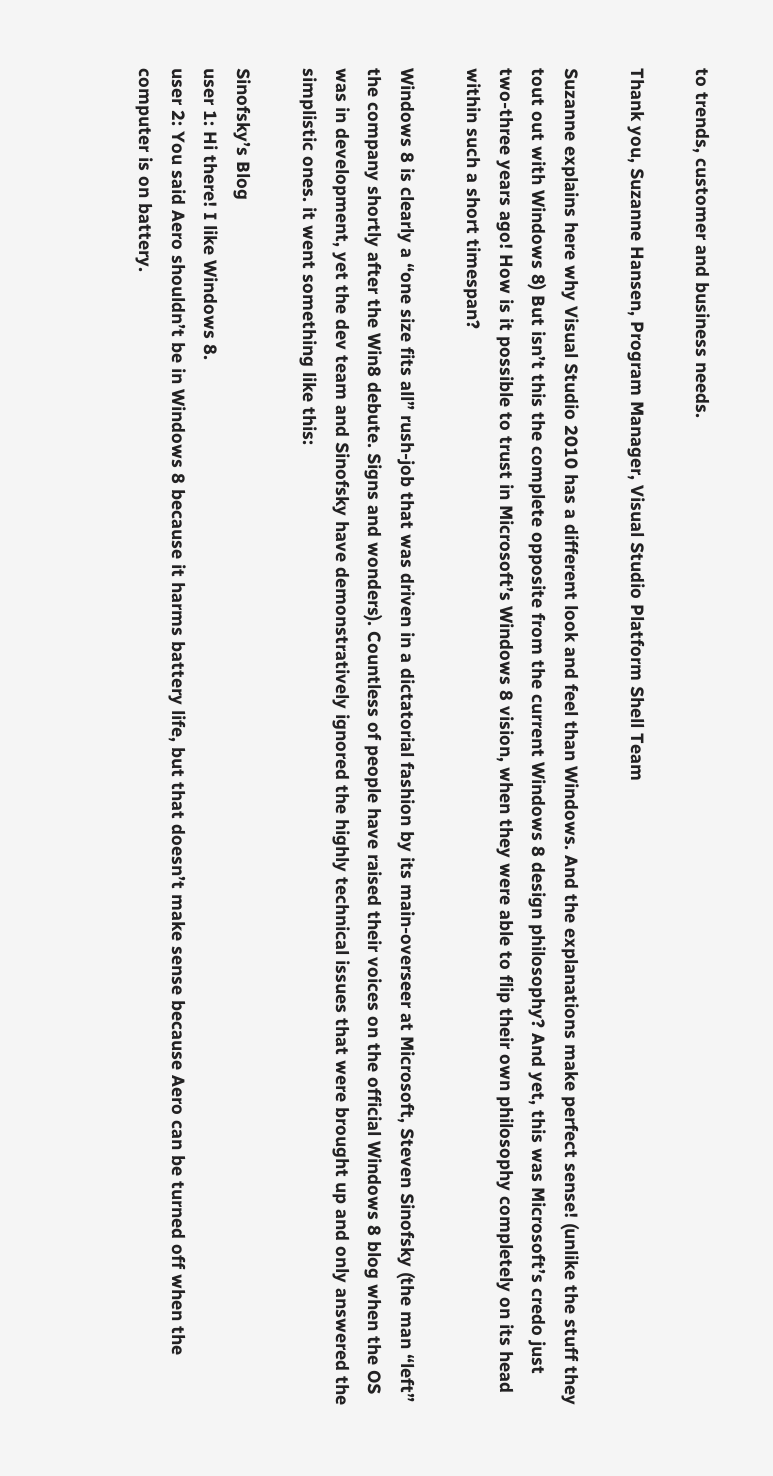to trends, customer and business needs.

Thank you, Suzanne Hansen, Program Manager, Visual Studio Platform Shell Team

Suzanne explains here why Visual Studio 2010 has a different look and feel than Windows. And the explanations make perfect sense! (unlike the stuff they tout out with Windows 8) But isn’t this the complete opposite from the current Windows 8 design philosophy? And yet, this was Microsoft’s credo just two-three years ago! How is it possible to trust in Microsoft’s Windows 8 vision, when they were able to flip their own philosophy completely on its head within such a short timespan?

Windows 8 is clearly a “one size fits all” rush-job that was driven in a dictatorial fashion by its main-overseer at Microsoft, Steven Sinofsky (the man “left” the company shortly after the Win8 debute. Signs and wonders). Countless of people have raised their voices on the official Windows 8 blog when the OS was in development, yet the dev team and Sinofsky have demonstratively ignored the highly technical issues that were brought up and only answered the simplistic ones. it went something like this:

Sinofsky’s Blog
user 1: Hi there! I like Windows 8.
user 2: You said Aero shouldn’t be in Windows 8 because it harms battery life, but that doesn’t make sense because Aero can be turned off when the computer is on battery.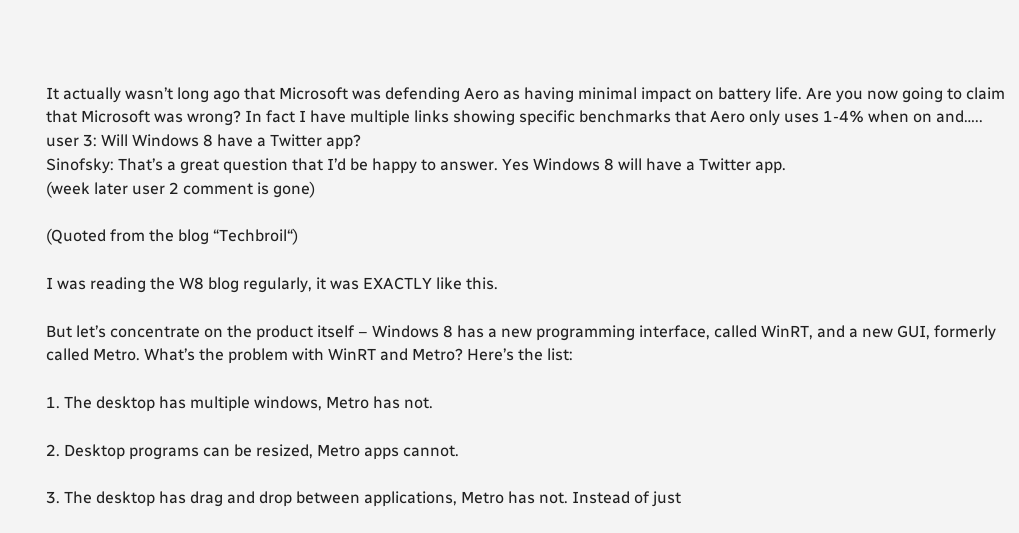It actually wasn’t long ago that Microsoft was defending Aero as having minimal impact on battery life. Are you now going to claim that Microsoft was wrong? In fact I have multiple links showing specific benchmarks that Aero only uses 1-4% when on and…..
user 3: Will Windows 8 have a Twitter app?
Sinofsky: That’s a great question that I’d be happy to answer. Yes Windows 8 will have a Twitter app.
(week later user 2 comment is gone)

(Quoted from the blog “Techbroil“)

I was reading the W8 blog regularly, it was EXACTLY like this.

But let’s concentrate on the product itself – Windows 8 has a new programming interface, called WinRT, and a new GUI, formerly called Metro. What’s the problem with WinRT and Metro? Here’s the list:

1. The desktop has multiple windows, Metro has not.

2. Desktop programs can be resized, Metro apps cannot.

3. The desktop has drag and drop between applications, Metro has not. Instead of just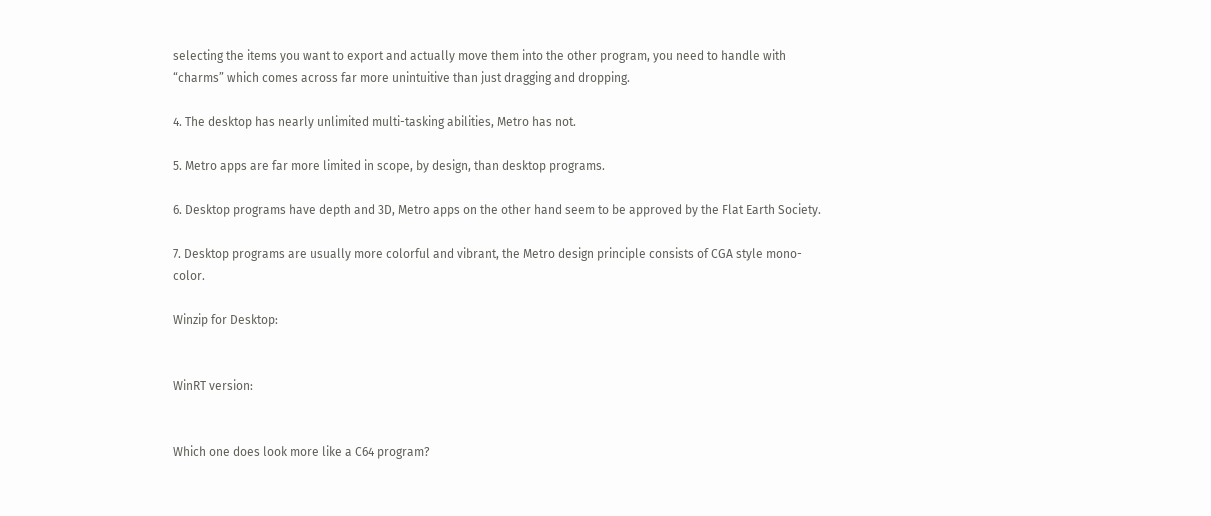selecting the items you want to export and actually move them into the other program, you need to handle with “charms” which comes across far more unintuitive than just dragging and dropping.

4. The desktop has nearly unlimited multi-tasking abilities, Metro has not.

5. Metro apps are far more limited in scope, by design, than desktop programs.

6. Desktop programs have depth and 3D, Metro apps on the other hand seem to be approved by the Flat Earth Society.

7. Desktop programs are usually more colorful and vibrant, the Metro design principle consists of CGA style mono-color.

Winzip for Desktop:


WinRT version:


Which one does look more like a C64 program?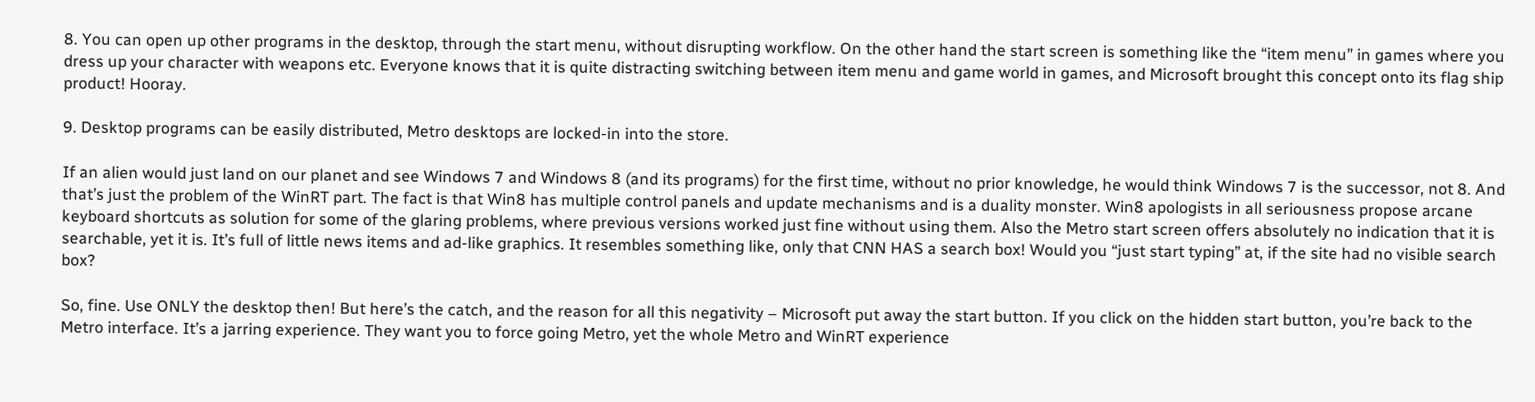8. You can open up other programs in the desktop, through the start menu, without disrupting workflow. On the other hand the start screen is something like the “item menu” in games where you dress up your character with weapons etc. Everyone knows that it is quite distracting switching between item menu and game world in games, and Microsoft brought this concept onto its flag ship product! Hooray.

9. Desktop programs can be easily distributed, Metro desktops are locked-in into the store.

If an alien would just land on our planet and see Windows 7 and Windows 8 (and its programs) for the first time, without no prior knowledge, he would think Windows 7 is the successor, not 8. And that’s just the problem of the WinRT part. The fact is that Win8 has multiple control panels and update mechanisms and is a duality monster. Win8 apologists in all seriousness propose arcane keyboard shortcuts as solution for some of the glaring problems, where previous versions worked just fine without using them. Also the Metro start screen offers absolutely no indication that it is searchable, yet it is. It’s full of little news items and ad-like graphics. It resembles something like, only that CNN HAS a search box! Would you “just start typing” at, if the site had no visible search box?

So, fine. Use ONLY the desktop then! But here’s the catch, and the reason for all this negativity – Microsoft put away the start button. If you click on the hidden start button, you’re back to the Metro interface. It’s a jarring experience. They want you to force going Metro, yet the whole Metro and WinRT experience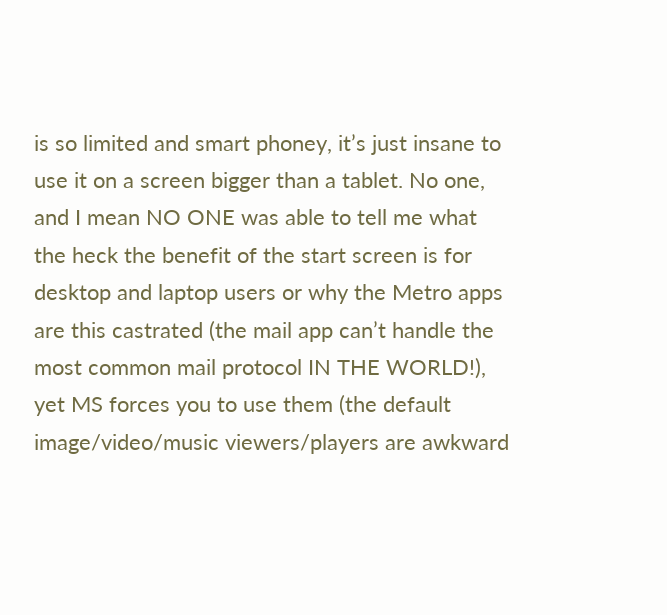is so limited and smart phoney, it’s just insane to use it on a screen bigger than a tablet. No one, and I mean NO ONE was able to tell me what the heck the benefit of the start screen is for desktop and laptop users or why the Metro apps are this castrated (the mail app can’t handle the most common mail protocol IN THE WORLD!), yet MS forces you to use them (the default image/video/music viewers/players are awkward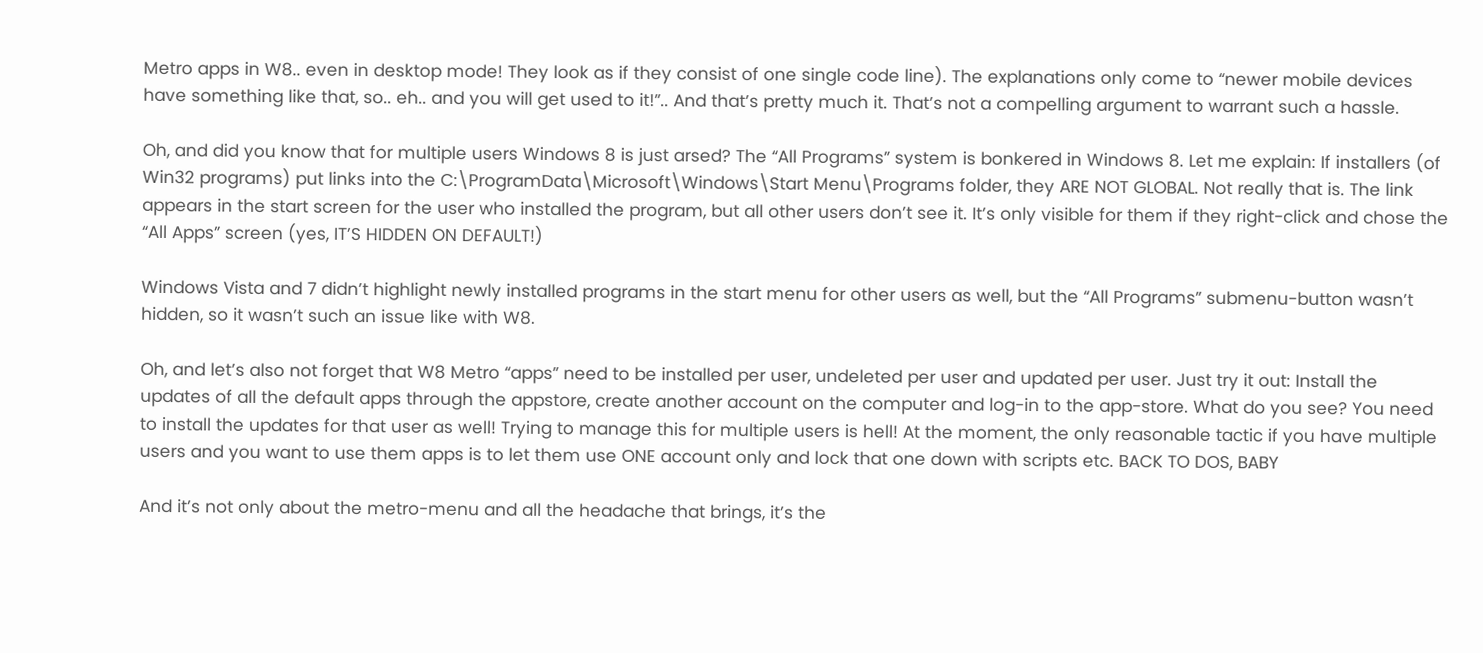Metro apps in W8.. even in desktop mode! They look as if they consist of one single code line). The explanations only come to “newer mobile devices have something like that, so.. eh.. and you will get used to it!”.. And that’s pretty much it. That’s not a compelling argument to warrant such a hassle.

Oh, and did you know that for multiple users Windows 8 is just arsed? The “All Programs” system is bonkered in Windows 8. Let me explain: If installers (of Win32 programs) put links into the C:\ProgramData\Microsoft\Windows\Start Menu\Programs folder, they ARE NOT GLOBAL. Not really that is. The link appears in the start screen for the user who installed the program, but all other users don’t see it. It’s only visible for them if they right-click and chose the “All Apps” screen (yes, IT’S HIDDEN ON DEFAULT!)

Windows Vista and 7 didn’t highlight newly installed programs in the start menu for other users as well, but the “All Programs” submenu-button wasn’t hidden, so it wasn’t such an issue like with W8.

Oh, and let’s also not forget that W8 Metro “apps” need to be installed per user, undeleted per user and updated per user. Just try it out: Install the updates of all the default apps through the appstore, create another account on the computer and log-in to the app-store. What do you see? You need to install the updates for that user as well! Trying to manage this for multiple users is hell! At the moment, the only reasonable tactic if you have multiple users and you want to use them apps is to let them use ONE account only and lock that one down with scripts etc. BACK TO DOS, BABY

And it’s not only about the metro-menu and all the headache that brings, it’s the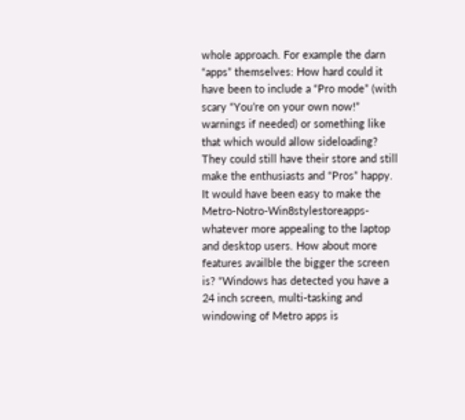whole approach. For example the darn “apps” themselves: How hard could it have been to include a “Pro mode” (with scary “You’re on your own now!” warnings if needed) or something like that which would allow sideloading? They could still have their store and still make the enthusiasts and “Pros” happy. It would have been easy to make the Metro-Notro-Win8stylestoreapps-whatever more appealing to the laptop and desktop users. How about more features availble the bigger the screen is? “Windows has detected you have a 24 inch screen, multi-tasking and windowing of Metro apps is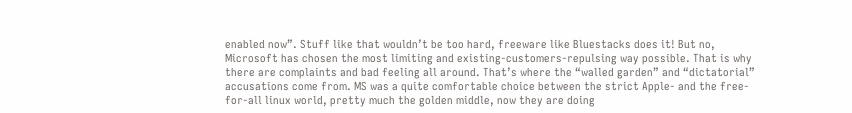enabled now”. Stuff like that wouldn’t be too hard, freeware like Bluestacks does it! But no, Microsoft has chosen the most limiting and existing-customers-repulsing way possible. That is why there are complaints and bad feeling all around. That’s where the “walled garden” and “dictatorial” accusations come from. MS was a quite comfortable choice between the strict Apple- and the free-for-all linux world, pretty much the golden middle, now they are doing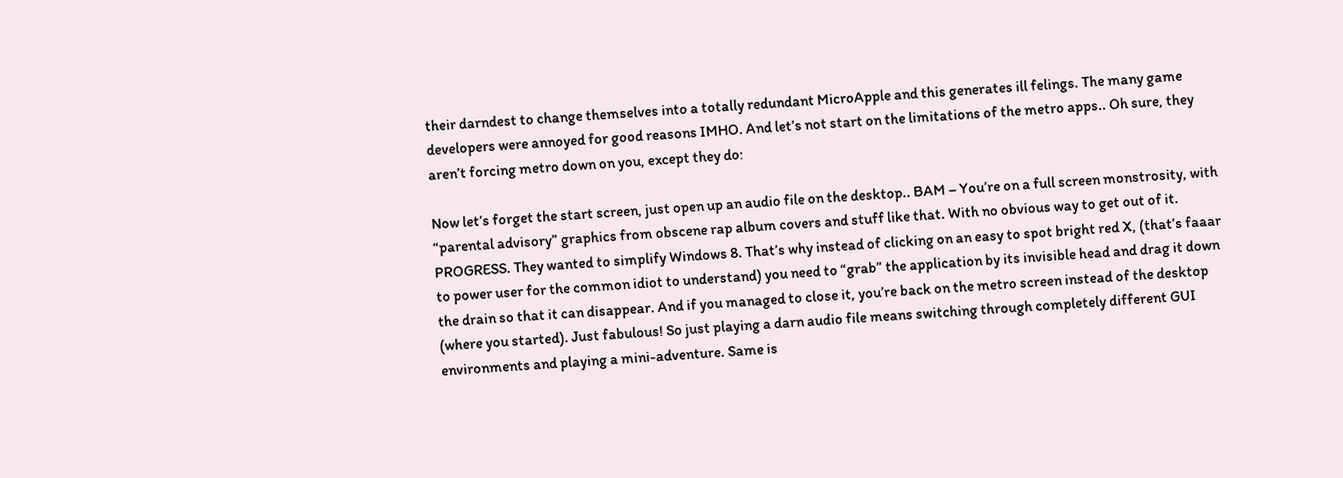their darndest to change themselves into a totally redundant MicroApple and this generates ill felings. The many game developers were annoyed for good reasons IMHO. And let’s not start on the limitations of the metro apps.. Oh sure, they aren’t forcing metro down on you, except they do:

Now let’s forget the start screen, just open up an audio file on the desktop.. BAM – You’re on a full screen monstrosity, with “parental advisory” graphics from obscene rap album covers and stuff like that. With no obvious way to get out of it. PROGRESS. They wanted to simplify Windows 8. That’s why instead of clicking on an easy to spot bright red X, (that’s faaar to power user for the common idiot to understand) you need to “grab” the application by its invisible head and drag it down the drain so that it can disappear. And if you managed to close it, you’re back on the metro screen instead of the desktop (where you started). Just fabulous! So just playing a darn audio file means switching through completely different GUI environments and playing a mini-adventure. Same is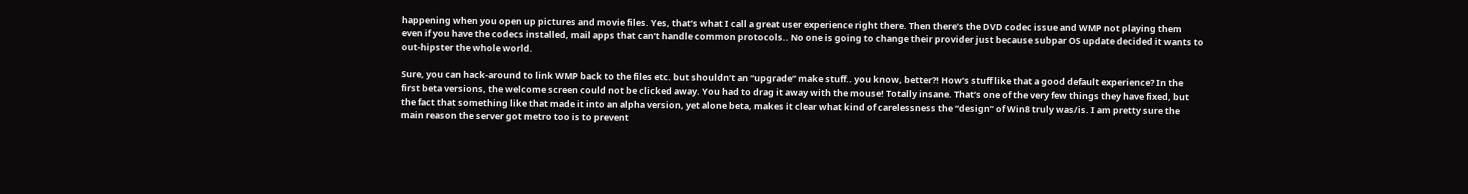happening when you open up pictures and movie files. Yes, that’s what I call a great user experience right there. Then there’s the DVD codec issue and WMP not playing them even if you have the codecs installed, mail apps that can’t handle common protocols.. No one is going to change their provider just because subpar OS update decided it wants to out-hipster the whole world.

Sure, you can hack-around to link WMP back to the files etc. but shouldn’t an “upgrade” make stuff.. you know, better?! How’s stuff like that a good default experience? In the first beta versions, the welcome screen could not be clicked away. You had to drag it away with the mouse! Totally insane. That’s one of the very few things they have fixed, but the fact that something like that made it into an alpha version, yet alone beta, makes it clear what kind of carelessness the “design” of Win8 truly was/is. I am pretty sure the main reason the server got metro too is to prevent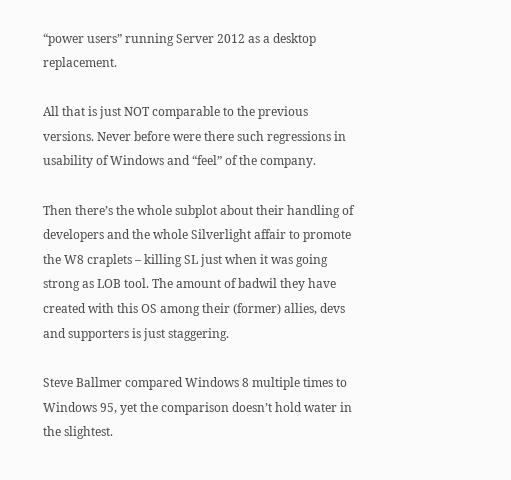“power users” running Server 2012 as a desktop replacement.

All that is just NOT comparable to the previous versions. Never before were there such regressions in usability of Windows and “feel” of the company.

Then there’s the whole subplot about their handling of developers and the whole Silverlight affair to promote the W8 craplets – killing SL just when it was going strong as LOB tool. The amount of badwil they have created with this OS among their (former) allies, devs and supporters is just staggering.

Steve Ballmer compared Windows 8 multiple times to Windows 95, yet the comparison doesn’t hold water in the slightest.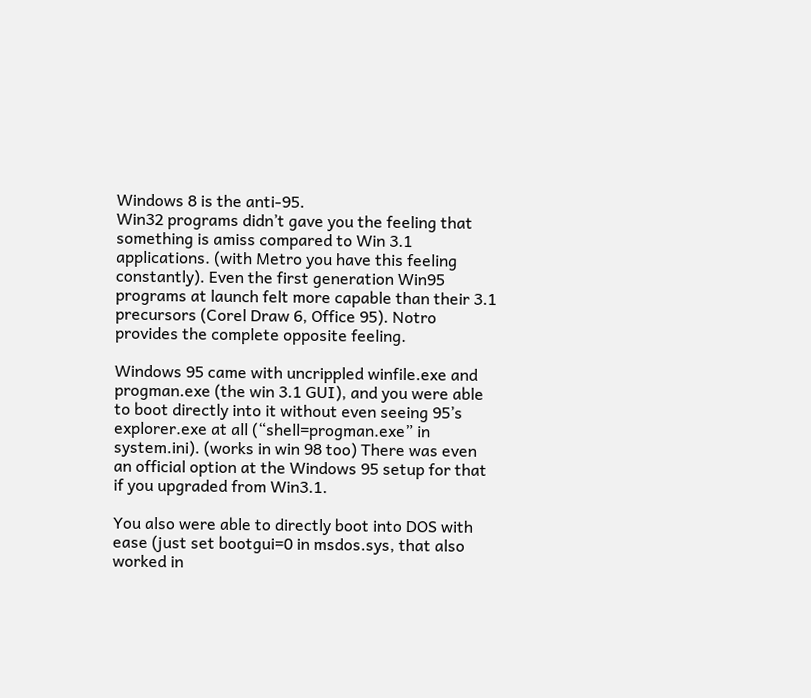Windows 8 is the anti-95.
Win32 programs didn’t gave you the feeling that something is amiss compared to Win 3.1 applications. (with Metro you have this feeling constantly). Even the first generation Win95 programs at launch felt more capable than their 3.1 precursors (Corel Draw 6, Office 95). Notro provides the complete opposite feeling.

Windows 95 came with uncrippled winfile.exe and progman.exe (the win 3.1 GUI), and you were able to boot directly into it without even seeing 95’s explorer.exe at all (“shell=progman.exe” in system.ini). (works in win 98 too) There was even an official option at the Windows 95 setup for that if you upgraded from Win3.1.

You also were able to directly boot into DOS with ease (just set bootgui=0 in msdos.sys, that also worked in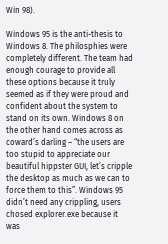Win 98).

Windows 95 is the anti-thesis to Windows 8. The philosphies were completely different. The team had enough courage to provide all these options because it truly seemed as if they were proud and confident about the system to stand on its own. Windows 8 on the other hand comes across as coward’s darling – “the users are too stupid to appreciate our beautiful hippster GUI, let’s cripple the desktop as much as we can to force them to this”. Windows 95 didn’t need any crippling, users chosed explorer.exe because it was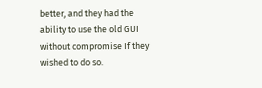better, and they had the ability to use the old GUI without compromise If they wished to do so.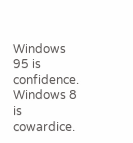Windows 95 is confidence. Windows 8 is cowardice.